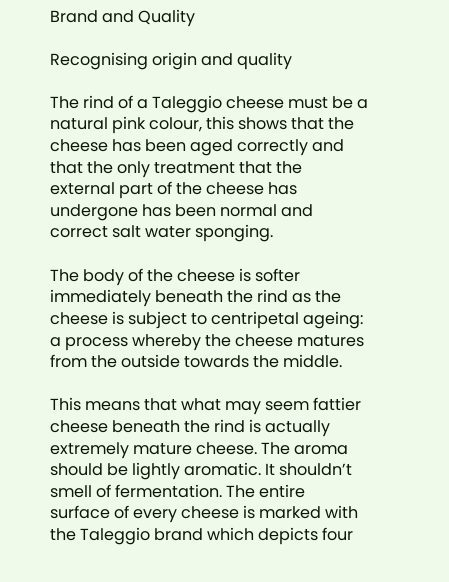Brand and Quality

Recognising origin and quality

The rind of a Taleggio cheese must be a natural pink colour, this shows that the cheese has been aged correctly and that the only treatment that the external part of the cheese has undergone has been normal and correct salt water sponging.

The body of the cheese is softer immediately beneath the rind as the cheese is subject to centripetal ageing: a process whereby the cheese matures from the outside towards the middle.

This means that what may seem fattier cheese beneath the rind is actually extremely mature cheese. The aroma should be lightly aromatic. It shouldn’t smell of fermentation. The entire surface of every cheese is marked with the Taleggio brand which depicts four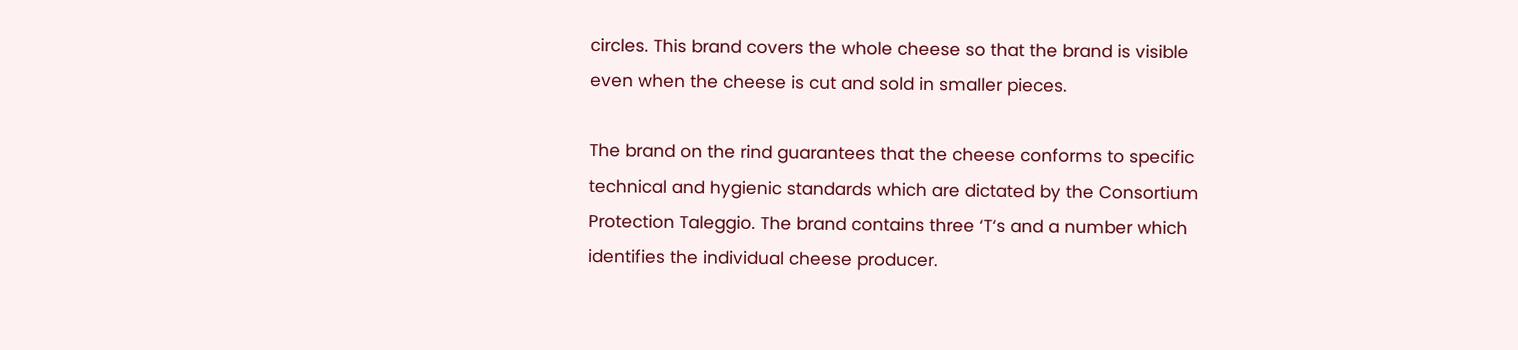circles. This brand covers the whole cheese so that the brand is visible even when the cheese is cut and sold in smaller pieces.

The brand on the rind guarantees that the cheese conforms to specific technical and hygienic standards which are dictated by the Consortium Protection Taleggio. The brand contains three ‘T‘s and a number which identifies the individual cheese producer.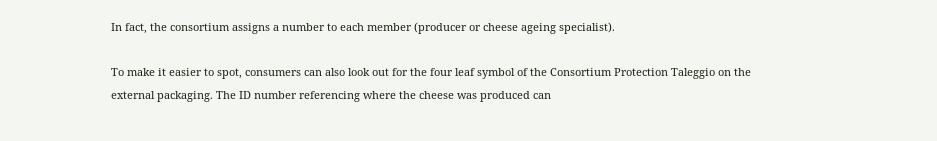In fact, the consortium assigns a number to each member (producer or cheese ageing specialist).

To make it easier to spot, consumers can also look out for the four leaf symbol of the Consortium Protection Taleggio on the external packaging. The ID number referencing where the cheese was produced can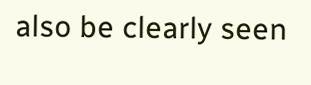also be clearly seen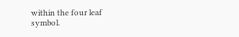within the four leaf symbol.